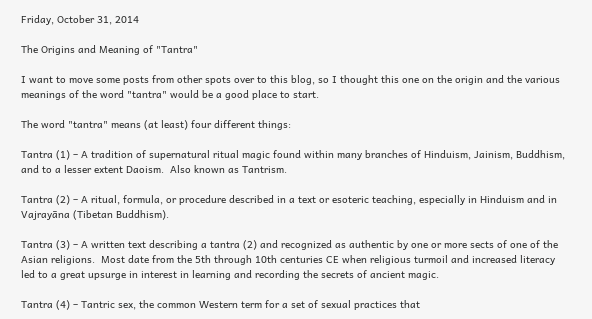Friday, October 31, 2014

The Origins and Meaning of "Tantra"

I want to move some posts from other spots over to this blog, so I thought this one on the origin and the various meanings of the word "tantra" would be a good place to start.

The word "tantra" means (at least) four different things:

Tantra (1) – A tradition of supernatural ritual magic found within many branches of Hinduism, Jainism, Buddhism, and to a lesser extent Daoism.  Also known as Tantrism.

Tantra (2) – A ritual, formula, or procedure described in a text or esoteric teaching, especially in Hinduism and in Vajrayāna (Tibetan Buddhism).

Tantra (3) – A written text describing a tantra (2) and recognized as authentic by one or more sects of one of the Asian religions.  Most date from the 5th through 10th centuries CE when religious turmoil and increased literacy led to a great upsurge in interest in learning and recording the secrets of ancient magic.

Tantra (4) – Tantric sex, the common Western term for a set of sexual practices that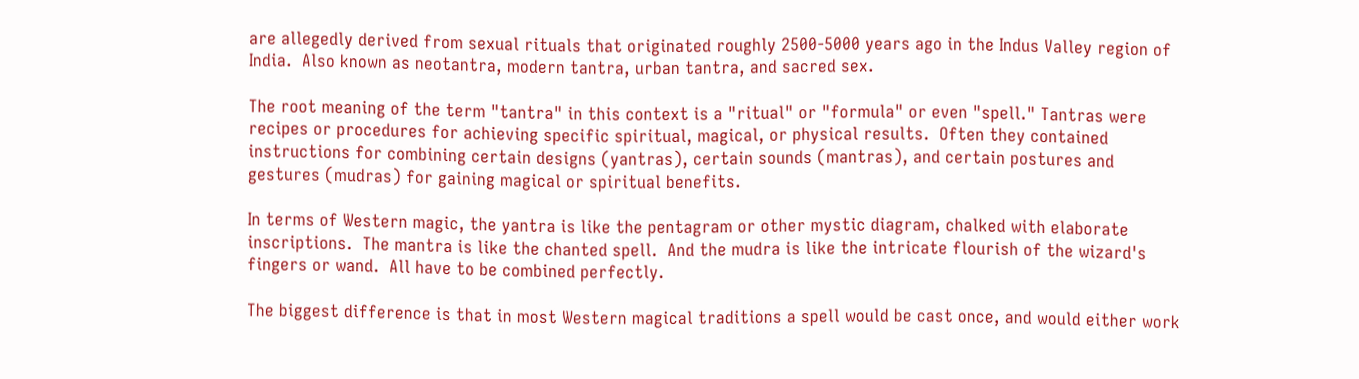are allegedly derived from sexual rituals that originated roughly 2500-5000 years ago in the Indus Valley region of India.  Also known as neotantra, modern tantra, urban tantra, and sacred sex.

The root meaning of the term "tantra" in this context is a "ritual" or "formula" or even "spell." Tantras were recipes or procedures for achieving specific spiritual, magical, or physical results.  Often they contained instructions for combining certain designs (yantras), certain sounds (mantras), and certain postures and gestures (mudras) for gaining magical or spiritual benefits.

In terms of Western magic, the yantra is like the pentagram or other mystic diagram, chalked with elaborate inscriptions.  The mantra is like the chanted spell.  And the mudra is like the intricate flourish of the wizard's fingers or wand.  All have to be combined perfectly.

The biggest difference is that in most Western magical traditions a spell would be cast once, and would either work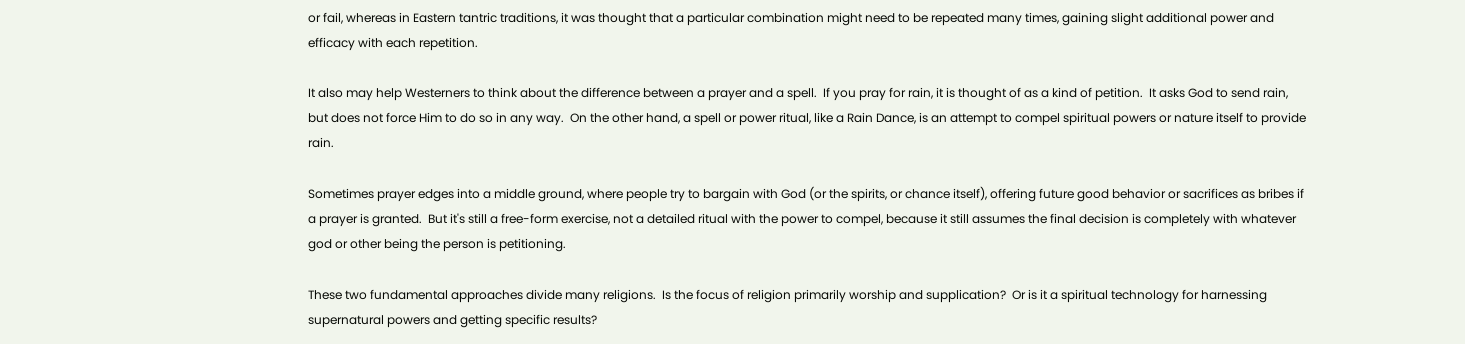or fail, whereas in Eastern tantric traditions, it was thought that a particular combination might need to be repeated many times, gaining slight additional power and efficacy with each repetition.

It also may help Westerners to think about the difference between a prayer and a spell.  If you pray for rain, it is thought of as a kind of petition.  It asks God to send rain, but does not force Him to do so in any way.  On the other hand, a spell or power ritual, like a Rain Dance, is an attempt to compel spiritual powers or nature itself to provide rain.

Sometimes prayer edges into a middle ground, where people try to bargain with God (or the spirits, or chance itself), offering future good behavior or sacrifices as bribes if a prayer is granted.  But it's still a free-form exercise, not a detailed ritual with the power to compel, because it still assumes the final decision is completely with whatever god or other being the person is petitioning.

These two fundamental approaches divide many religions.  Is the focus of religion primarily worship and supplication?  Or is it a spiritual technology for harnessing supernatural powers and getting specific results?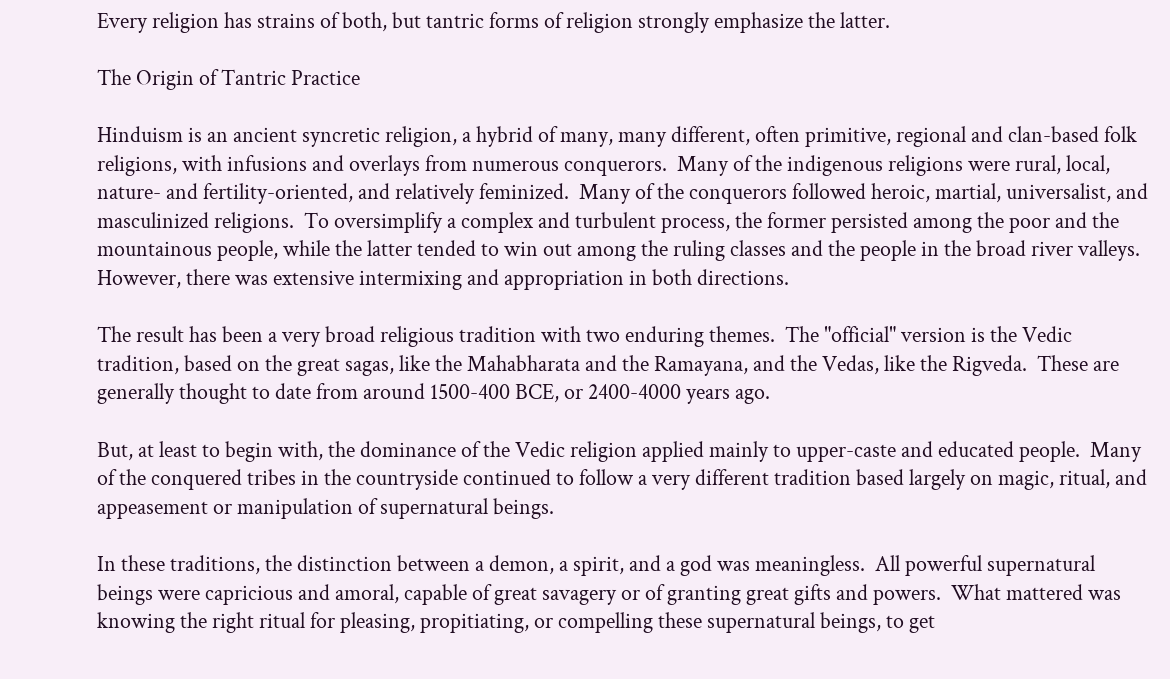Every religion has strains of both, but tantric forms of religion strongly emphasize the latter.

The Origin of Tantric Practice

Hinduism is an ancient syncretic religion, a hybrid of many, many different, often primitive, regional and clan-based folk religions, with infusions and overlays from numerous conquerors.  Many of the indigenous religions were rural, local, nature- and fertility-oriented, and relatively feminized.  Many of the conquerors followed heroic, martial, universalist, and masculinized religions.  To oversimplify a complex and turbulent process, the former persisted among the poor and the mountainous people, while the latter tended to win out among the ruling classes and the people in the broad river valleys.  However, there was extensive intermixing and appropriation in both directions.

The result has been a very broad religious tradition with two enduring themes.  The "official" version is the Vedic tradition, based on the great sagas, like the Mahabharata and the Ramayana, and the Vedas, like the Rigveda.  These are generally thought to date from around 1500-400 BCE, or 2400-4000 years ago.

But, at least to begin with, the dominance of the Vedic religion applied mainly to upper-caste and educated people.  Many of the conquered tribes in the countryside continued to follow a very different tradition based largely on magic, ritual, and appeasement or manipulation of supernatural beings.

In these traditions, the distinction between a demon, a spirit, and a god was meaningless.  All powerful supernatural beings were capricious and amoral, capable of great savagery or of granting great gifts and powers.  What mattered was knowing the right ritual for pleasing, propitiating, or compelling these supernatural beings, to get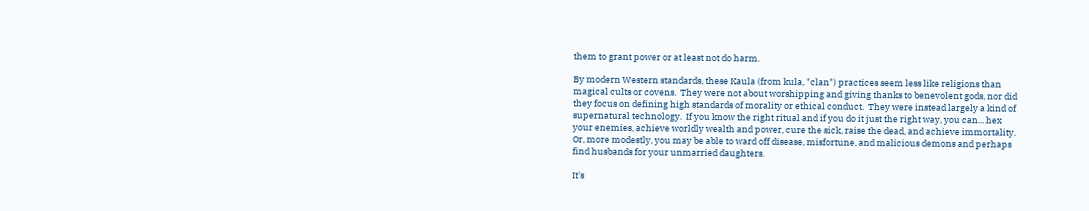them to grant power or at least not do harm.

By modern Western standards, these Kaula (from kula, "clan") practices seem less like religions than magical cults or covens.  They were not about worshipping and giving thanks to benevolent gods, nor did they focus on defining high standards of morality or ethical conduct.  They were instead largely a kind of supernatural technology.  If you know the right ritual and if you do it just the right way, you can... hex your enemies, achieve worldly wealth and power, cure the sick, raise the dead, and achieve immortality.  Or, more modestly, you may be able to ward off disease, misfortune, and malicious demons and perhaps find husbands for your unmarried daughters.

It's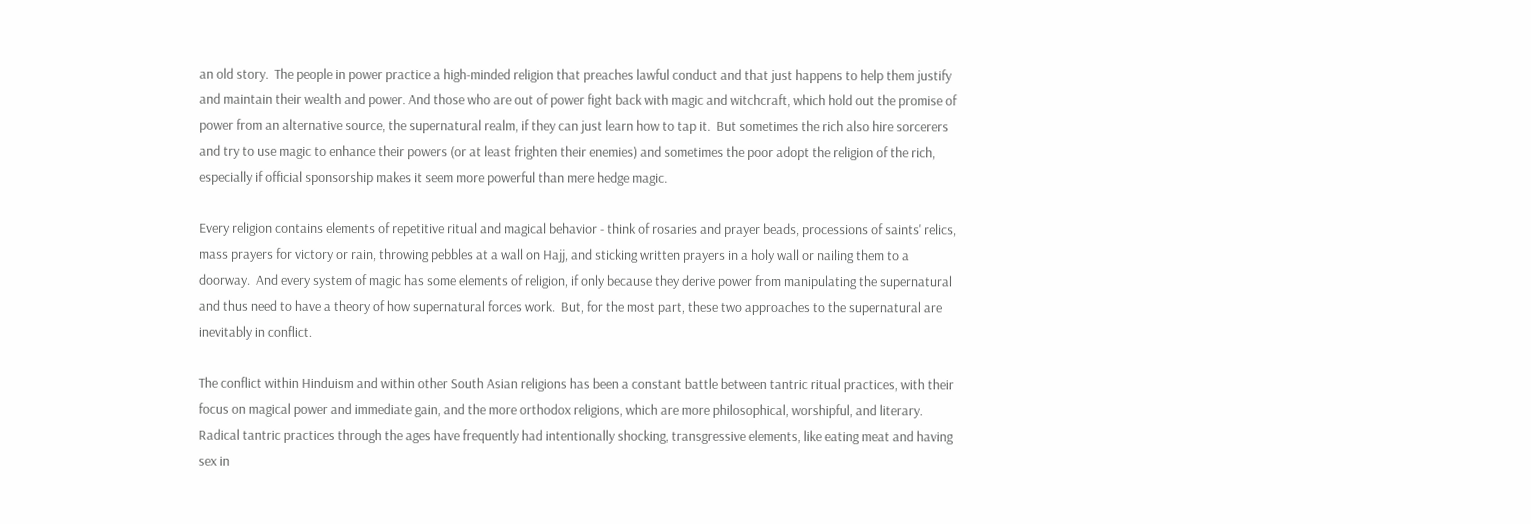an old story.  The people in power practice a high-minded religion that preaches lawful conduct and that just happens to help them justify and maintain their wealth and power. And those who are out of power fight back with magic and witchcraft, which hold out the promise of power from an alternative source, the supernatural realm, if they can just learn how to tap it.  But sometimes the rich also hire sorcerers and try to use magic to enhance their powers (or at least frighten their enemies) and sometimes the poor adopt the religion of the rich, especially if official sponsorship makes it seem more powerful than mere hedge magic.

Every religion contains elements of repetitive ritual and magical behavior - think of rosaries and prayer beads, processions of saints' relics, mass prayers for victory or rain, throwing pebbles at a wall on Hajj, and sticking written prayers in a holy wall or nailing them to a doorway.  And every system of magic has some elements of religion, if only because they derive power from manipulating the supernatural and thus need to have a theory of how supernatural forces work.  But, for the most part, these two approaches to the supernatural are inevitably in conflict.

The conflict within Hinduism and within other South Asian religions has been a constant battle between tantric ritual practices, with their focus on magical power and immediate gain, and the more orthodox religions, which are more philosophical, worshipful, and literary.  Radical tantric practices through the ages have frequently had intentionally shocking, transgressive elements, like eating meat and having sex in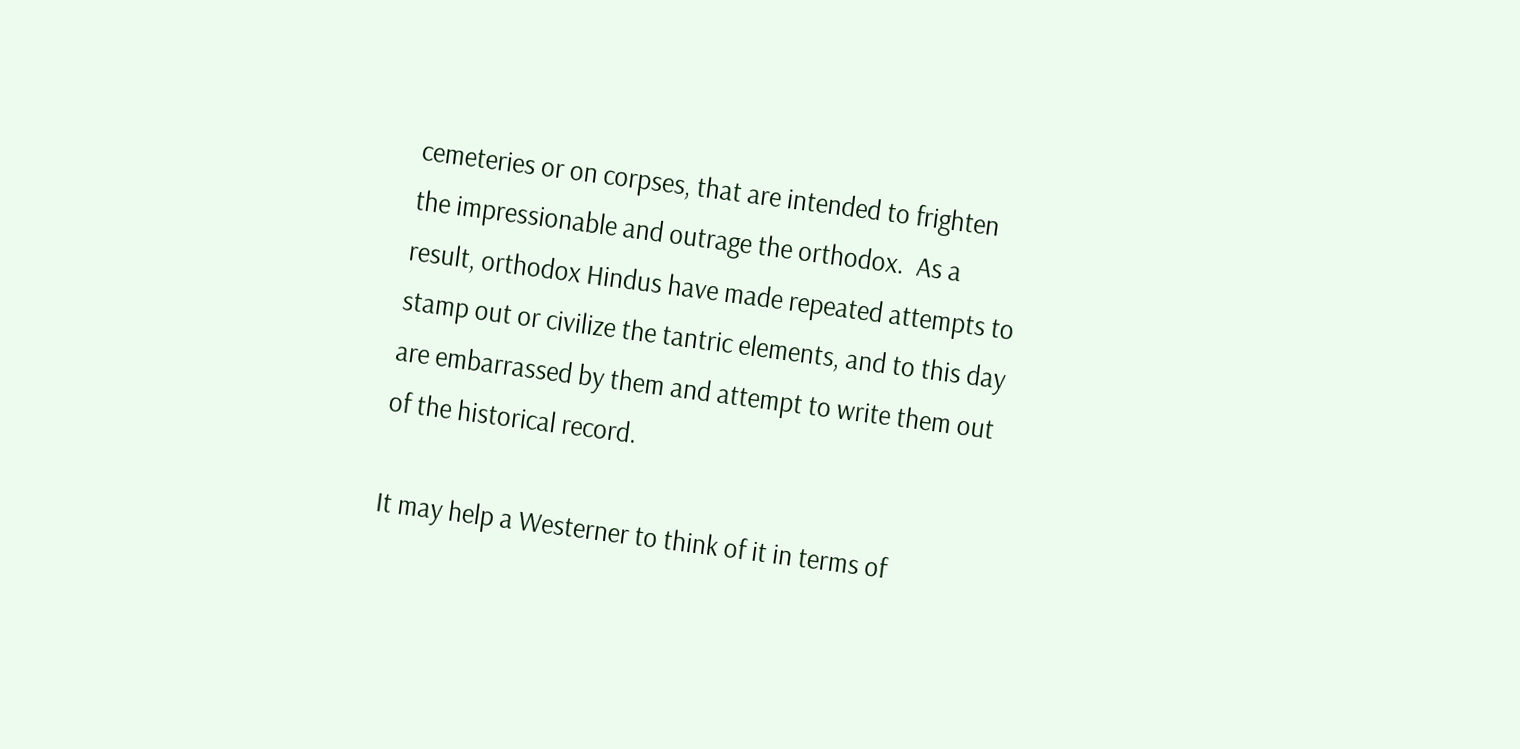cemeteries or on corpses, that are intended to frighten the impressionable and outrage the orthodox.  As a result, orthodox Hindus have made repeated attempts to stamp out or civilize the tantric elements, and to this day are embarrassed by them and attempt to write them out of the historical record.

It may help a Westerner to think of it in terms of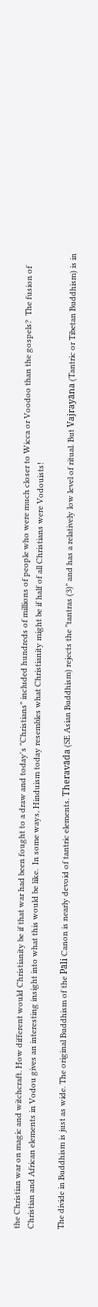the Christian war on magic and witchcraft. How different would Christianity be if that war had been fought to a draw and today's "Christians" included hundreds of millions of people who were much closer to Wicca or Voodoo than the gospels?  The fusion of Christian and African elements in Vodou gives an interesting insight into what this would be like.  In some ways, Hinduism today resembles what Christianity might be if half of all Christians were Vodouists!

The divide in Buddhism is just as wide. The original Buddhism of the Pāli Canon is nearly devoid of tantric elements. Theravāda (SE Asian Buddhism) rejects the "tantras (3)" and has a relatively low level of ritual. But Vajrayāna (Tantric or Tibetan Buddhism) is in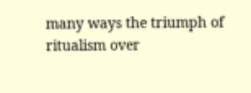many ways the triumph of ritualism over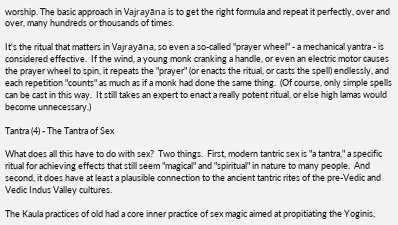worship. The basic approach in Vajrayāna is to get the right formula and repeat it perfectly, over and over, many hundreds or thousands of times.

It's the ritual that matters in Vajrayāna, so even a so-called "prayer wheel" - a mechanical yantra - is considered effective.  If the wind, a young monk cranking a handle, or even an electric motor causes the prayer wheel to spin, it repeats the "prayer" (or enacts the ritual, or casts the spell) endlessly, and each repetition "counts" as much as if a monk had done the same thing.  (Of course, only simple spells can be cast in this way.  It still takes an expert to enact a really potent ritual, or else high lamas would become unnecessary.)

Tantra (4) - The Tantra of Sex

What does all this have to do with sex?  Two things.  First, modern tantric sex is "a tantra," a specific ritual for achieving effects that still seem "magical" and "spiritual" in nature to many people.  And second, it does have at least a plausible connection to the ancient tantric rites of the pre-Vedic and Vedic Indus Valley cultures.

The Kaula practices of old had a core inner practice of sex magic aimed at propitiating the Yoginis,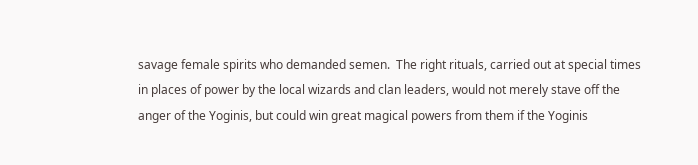savage female spirits who demanded semen.  The right rituals, carried out at special times in places of power by the local wizards and clan leaders, would not merely stave off the anger of the Yoginis, but could win great magical powers from them if the Yoginis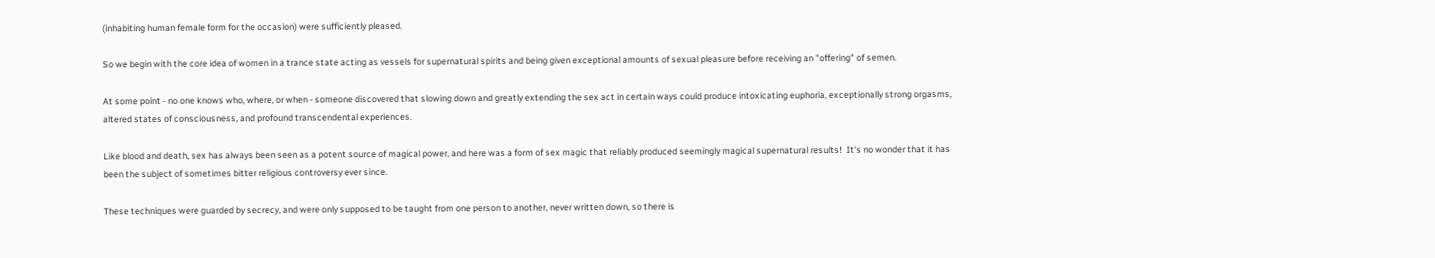(inhabiting human female form for the occasion) were sufficiently pleased.

So we begin with the core idea of women in a trance state acting as vessels for supernatural spirits and being given exceptional amounts of sexual pleasure before receiving an "offering" of semen.

At some point - no one knows who, where, or when - someone discovered that slowing down and greatly extending the sex act in certain ways could produce intoxicating euphoria, exceptionally strong orgasms, altered states of consciousness, and profound transcendental experiences.

Like blood and death, sex has always been seen as a potent source of magical power, and here was a form of sex magic that reliably produced seemingly magical supernatural results!  It's no wonder that it has been the subject of sometimes bitter religious controversy ever since.

These techniques were guarded by secrecy, and were only supposed to be taught from one person to another, never written down, so there is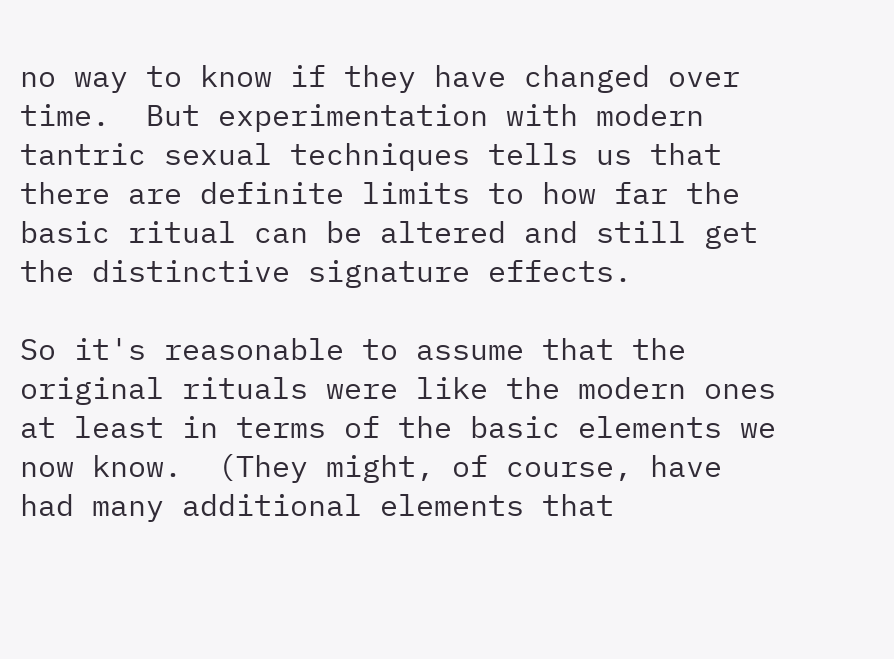no way to know if they have changed over time.  But experimentation with modern tantric sexual techniques tells us that there are definite limits to how far the basic ritual can be altered and still get the distinctive signature effects.

So it's reasonable to assume that the original rituals were like the modern ones at least in terms of the basic elements we now know.  (They might, of course, have had many additional elements that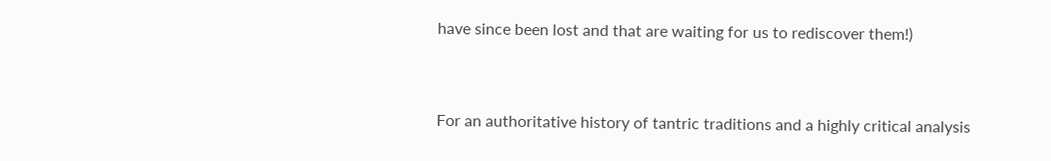have since been lost and that are waiting for us to rediscover them!)


For an authoritative history of tantric traditions and a highly critical analysis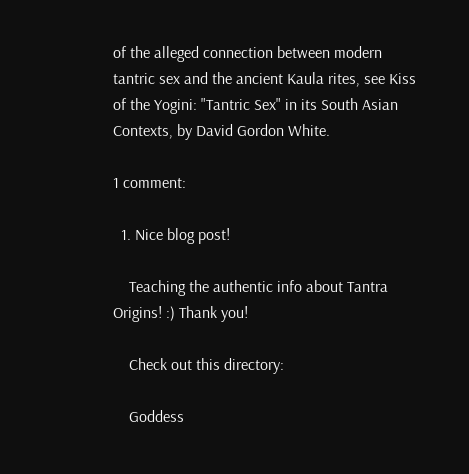of the alleged connection between modern tantric sex and the ancient Kaula rites, see Kiss of the Yogini: "Tantric Sex" in its South Asian Contexts, by David Gordon White.

1 comment:

  1. Nice blog post!

    Teaching the authentic info about Tantra Origins! :) Thank you!

    Check out this directory:

    Goddess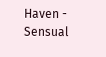Haven - Sensual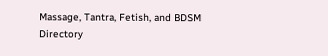Massage, Tantra, Fetish, and BDSM Directory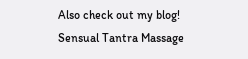Also check out my blog! Sensual Tantra Massage